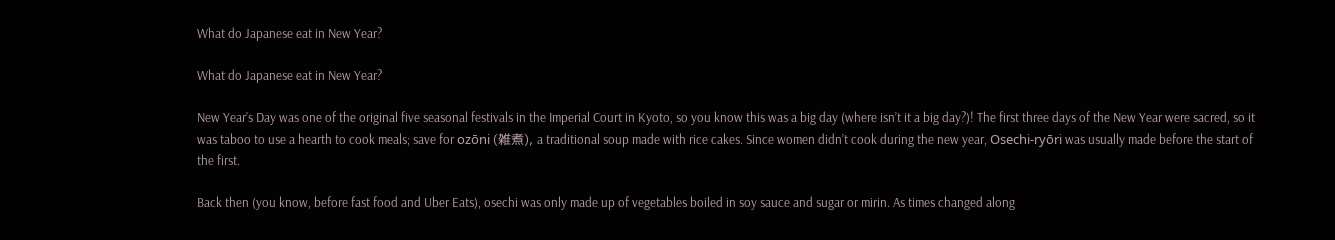What do Japanese eat in New Year?

What do Japanese eat in New Year?

New Year’s Day was one of the original five seasonal festivals in the Imperial Court in Kyoto, so you know this was a big day (where isn’t it a big day?)! The first three days of the New Year were sacred, so it was taboo to use a hearth to cook meals; save for ozōni (雑煮), a traditional soup made with rice cakes. Since women didn’t cook during the new year, Osechi-ryōri was usually made before the start of the first.

Back then (you know, before fast food and Uber Eats), osechi was only made up of vegetables boiled in soy sauce and sugar or mirin. As times changed along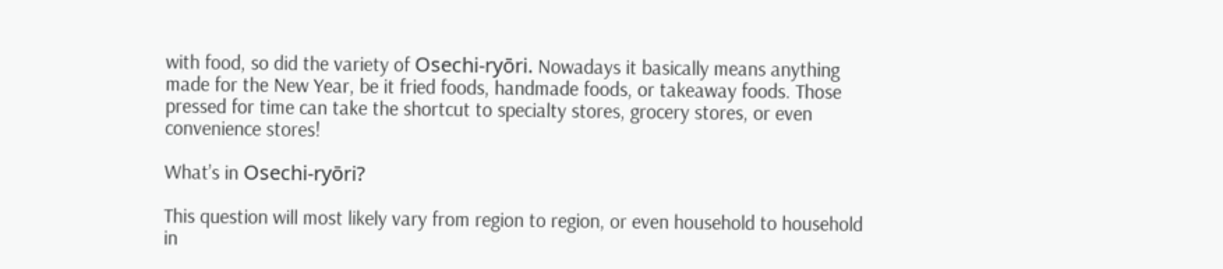with food, so did the variety of Osechi-ryōri. Nowadays it basically means anything made for the New Year, be it fried foods, handmade foods, or takeaway foods. Those pressed for time can take the shortcut to specialty stores, grocery stores, or even convenience stores!

What’s in Osechi-ryōri?

This question will most likely vary from region to region, or even household to household in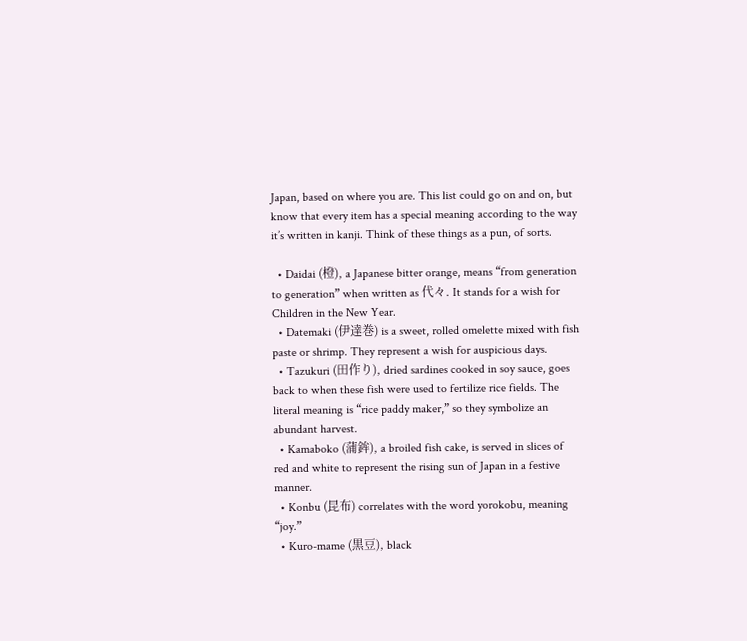Japan, based on where you are. This list could go on and on, but know that every item has a special meaning according to the way it’s written in kanji. Think of these things as a pun, of sorts.

  • Daidai (橙), a Japanese bitter orange, means “from generation to generation” when written as 代々. It stands for a wish for Children in the New Year.
  • Datemaki (伊達巻) is a sweet, rolled omelette mixed with fish paste or shrimp. They represent a wish for auspicious days.
  • Tazukuri (田作り), dried sardines cooked in soy sauce, goes back to when these fish were used to fertilize rice fields. The literal meaning is “rice paddy maker,” so they symbolize an abundant harvest.
  • Kamaboko (蒲鉾), a broiled fish cake, is served in slices of red and white to represent the rising sun of Japan in a festive manner.
  • Konbu (昆布) correlates with the word yorokobu, meaning “joy.”
  • Kuro-mame (黒豆), black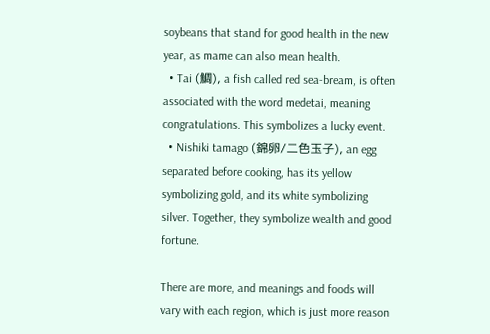soybeans that stand for good health in the new year, as mame can also mean health.
  • Tai (鯛), a fish called red sea-bream, is often associated with the word medetai, meaning congratulations. This symbolizes a lucky event.
  • Nishiki tamago (錦卵/二色玉子), an egg separated before cooking, has its yellow symbolizing gold, and its white symbolizing silver. Together, they symbolize wealth and good fortune.

There are more, and meanings and foods will vary with each region, which is just more reason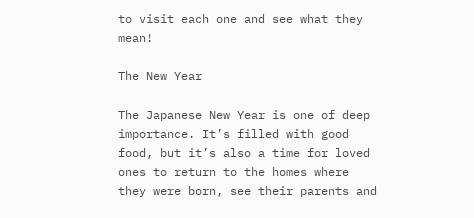to visit each one and see what they mean!

The New Year

The Japanese New Year is one of deep importance. It’s filled with good food, but it’s also a time for loved ones to return to the homes where they were born, see their parents and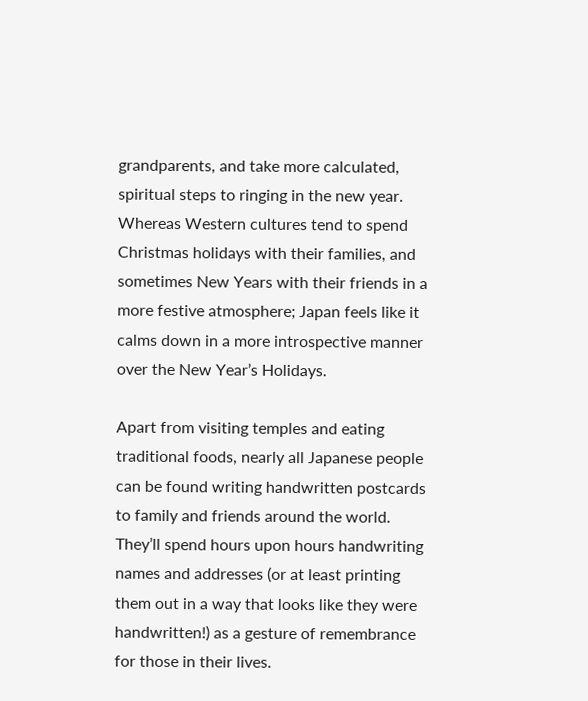grandparents, and take more calculated, spiritual steps to ringing in the new year. Whereas Western cultures tend to spend Christmas holidays with their families, and sometimes New Years with their friends in a more festive atmosphere; Japan feels like it calms down in a more introspective manner over the New Year’s Holidays.

Apart from visiting temples and eating traditional foods, nearly all Japanese people can be found writing handwritten postcards to family and friends around the world. They’ll spend hours upon hours handwriting names and addresses (or at least printing them out in a way that looks like they were handwritten!) as a gesture of remembrance for those in their lives.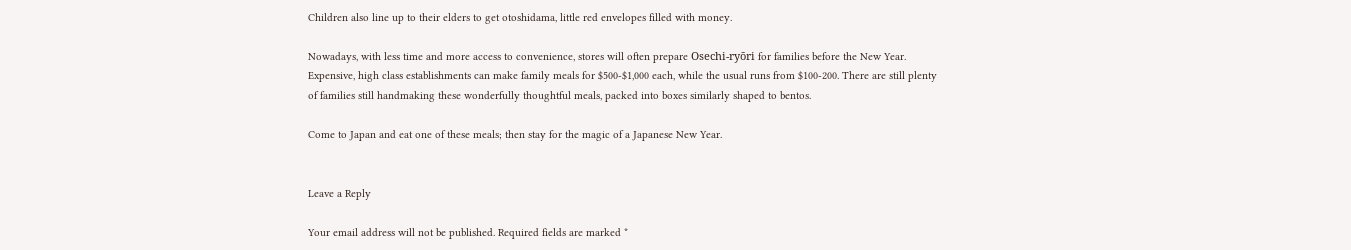Children also line up to their elders to get otoshidama, little red envelopes filled with money.

Nowadays, with less time and more access to convenience, stores will often prepare Osechi-ryōri for families before the New Year. Expensive, high class establishments can make family meals for $500-$1,000 each, while the usual runs from $100-200. There are still plenty of families still handmaking these wonderfully thoughtful meals, packed into boxes similarly shaped to bentos.

Come to Japan and eat one of these meals; then stay for the magic of a Japanese New Year.


Leave a Reply

Your email address will not be published. Required fields are marked *